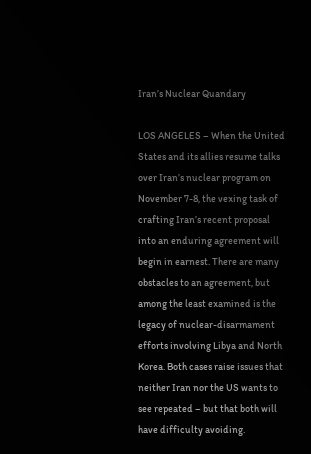Iran’s Nuclear Quandary

LOS ANGELES – When the United States and its allies resume talks over Iran’s nuclear program on November 7-8, the vexing task of crafting Iran’s recent proposal into an enduring agreement will begin in earnest. There are many obstacles to an agreement, but among the least examined is the legacy of nuclear-disarmament efforts involving Libya and North Korea. Both cases raise issues that neither Iran nor the US wants to see repeated – but that both will have difficulty avoiding.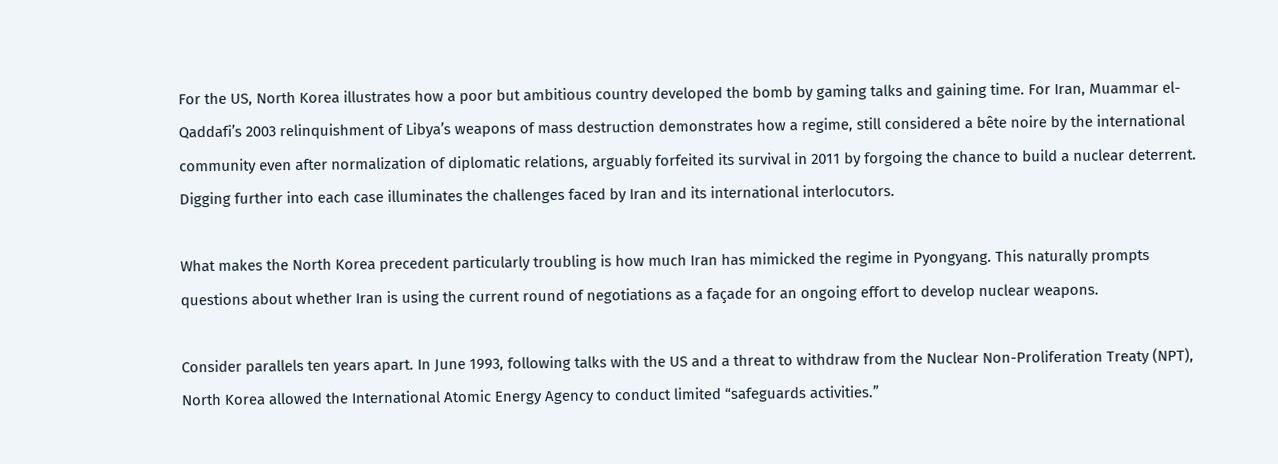For the US, North Korea illustrates how a poor but ambitious country developed the bomb by gaming talks and gaining time. For Iran, Muammar el-Qaddafi’s 2003 relinquishment of Libya’s weapons of mass destruction demonstrates how a regime, still considered a bête noire by the international community even after normalization of diplomatic relations, arguably forfeited its survival in 2011 by forgoing the chance to build a nuclear deterrent. Digging further into each case illuminates the challenges faced by Iran and its international interlocutors.

What makes the North Korea precedent particularly troubling is how much Iran has mimicked the regime in Pyongyang. This naturally prompts questions about whether Iran is using the current round of negotiations as a façade for an ongoing effort to develop nuclear weapons.

Consider parallels ten years apart. In June 1993, following talks with the US and a threat to withdraw from the Nuclear Non-Proliferation Treaty (NPT), North Korea allowed the International Atomic Energy Agency to conduct limited “safeguards activities.”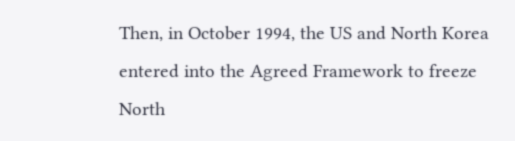Then, in October 1994, the US and North Korea entered into the Agreed Framework to freeze North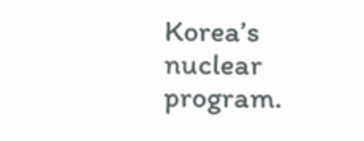Korea’s nuclear program.